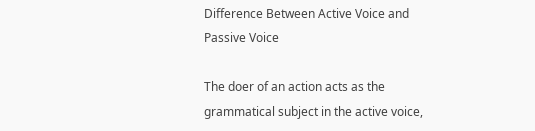Difference Between Active Voice and Passive Voice

The doer of an action acts as the grammatical subject in the active voice,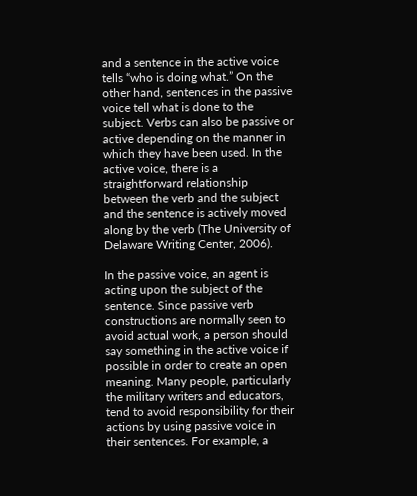and a sentence in the active voice tells “who is doing what.” On the other hand, sentences in the passive voice tell what is done to the subject. Verbs can also be passive or active depending on the manner in which they have been used. In the active voice, there is a straightforward relationship between the verb and the subject and the sentence is actively moved along by the verb (The University of Delaware Writing Center, 2006).

In the passive voice, an agent is acting upon the subject of the sentence. Since passive verb constructions are normally seen to avoid actual work, a person should say something in the active voice if possible in order to create an open meaning. Many people, particularly the military writers and educators, tend to avoid responsibility for their actions by using passive voice in their sentences. For example, a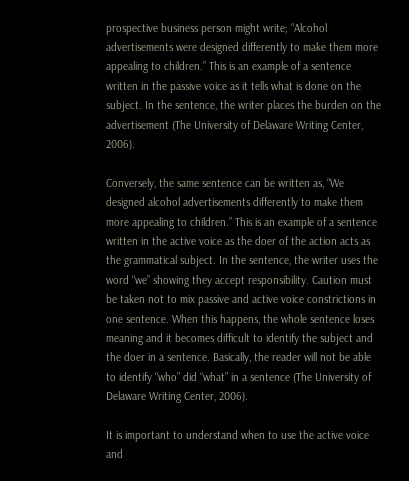prospective business person might write; “Alcohol advertisements were designed differently to make them more appealing to children.” This is an example of a sentence written in the passive voice as it tells what is done on the subject. In the sentence, the writer places the burden on the advertisement (The University of Delaware Writing Center, 2006).

Conversely, the same sentence can be written as, “We designed alcohol advertisements differently to make them more appealing to children.” This is an example of a sentence written in the active voice as the doer of the action acts as the grammatical subject. In the sentence, the writer uses the word “we” showing they accept responsibility. Caution must be taken not to mix passive and active voice constrictions in one sentence. When this happens, the whole sentence loses meaning and it becomes difficult to identify the subject and the doer in a sentence. Basically, the reader will not be able to identify “who” did “what” in a sentence (The University of Delaware Writing Center, 2006).

It is important to understand when to use the active voice and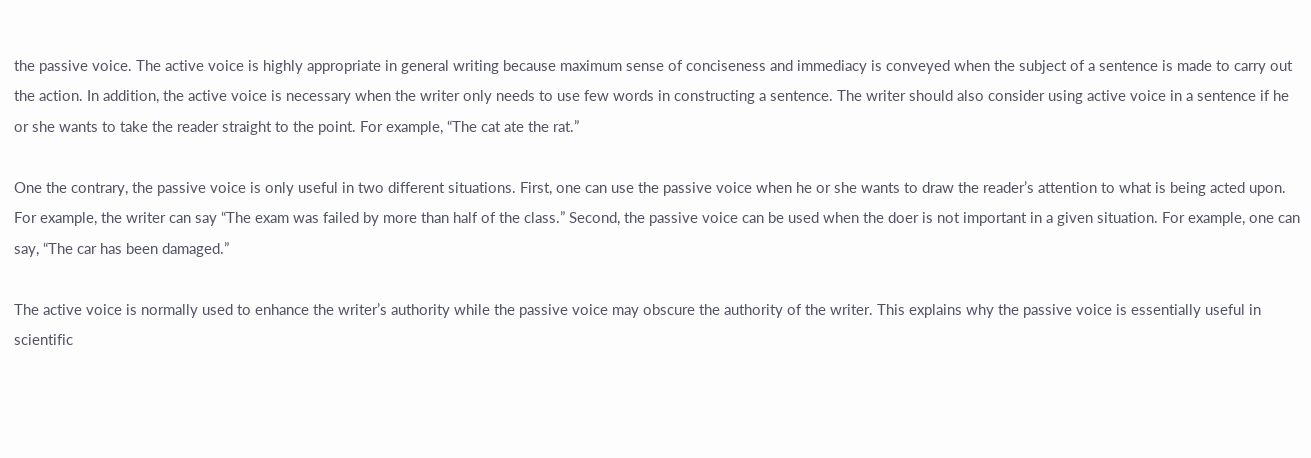the passive voice. The active voice is highly appropriate in general writing because maximum sense of conciseness and immediacy is conveyed when the subject of a sentence is made to carry out the action. In addition, the active voice is necessary when the writer only needs to use few words in constructing a sentence. The writer should also consider using active voice in a sentence if he or she wants to take the reader straight to the point. For example, “The cat ate the rat.”

One the contrary, the passive voice is only useful in two different situations. First, one can use the passive voice when he or she wants to draw the reader’s attention to what is being acted upon. For example, the writer can say “The exam was failed by more than half of the class.” Second, the passive voice can be used when the doer is not important in a given situation. For example, one can say, “The car has been damaged.”

The active voice is normally used to enhance the writer’s authority while the passive voice may obscure the authority of the writer. This explains why the passive voice is essentially useful in scientific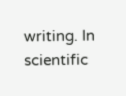writing. In scientific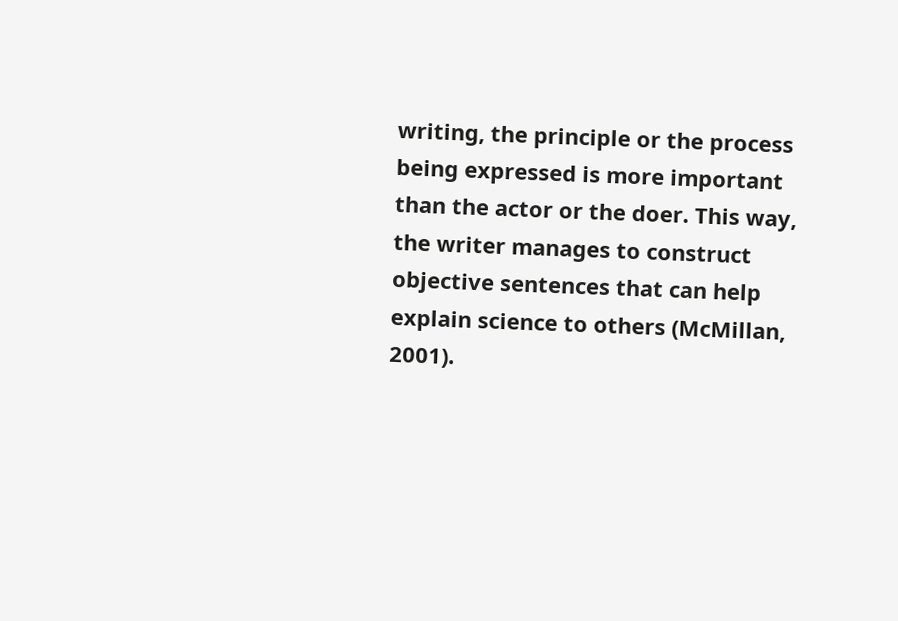writing, the principle or the process being expressed is more important than the actor or the doer. This way, the writer manages to construct objective sentences that can help explain science to others (McMillan, 2001).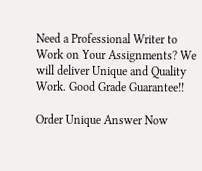Need a Professional Writer to Work on Your Assignments? We will deliver Unique and Quality Work. Good Grade Guarantee!!

Order Unique Answer Now